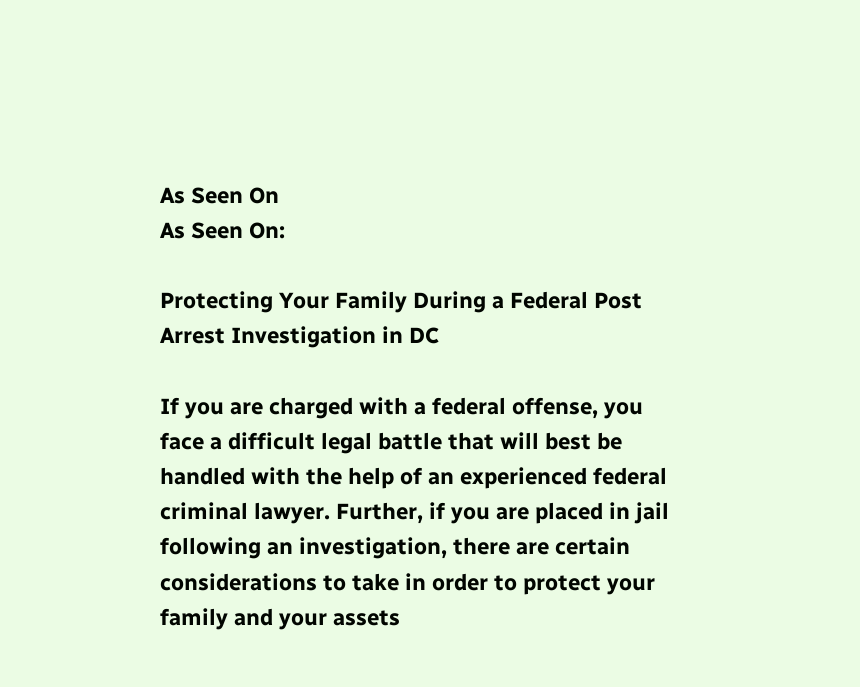As Seen On
As Seen On:

Protecting Your Family During a Federal Post Arrest Investigation in DC

If you are charged with a federal offense, you face a difficult legal battle that will best be handled with the help of an experienced federal criminal lawyer. Further, if you are placed in jail following an investigation, there are certain considerations to take in order to protect your family and your assets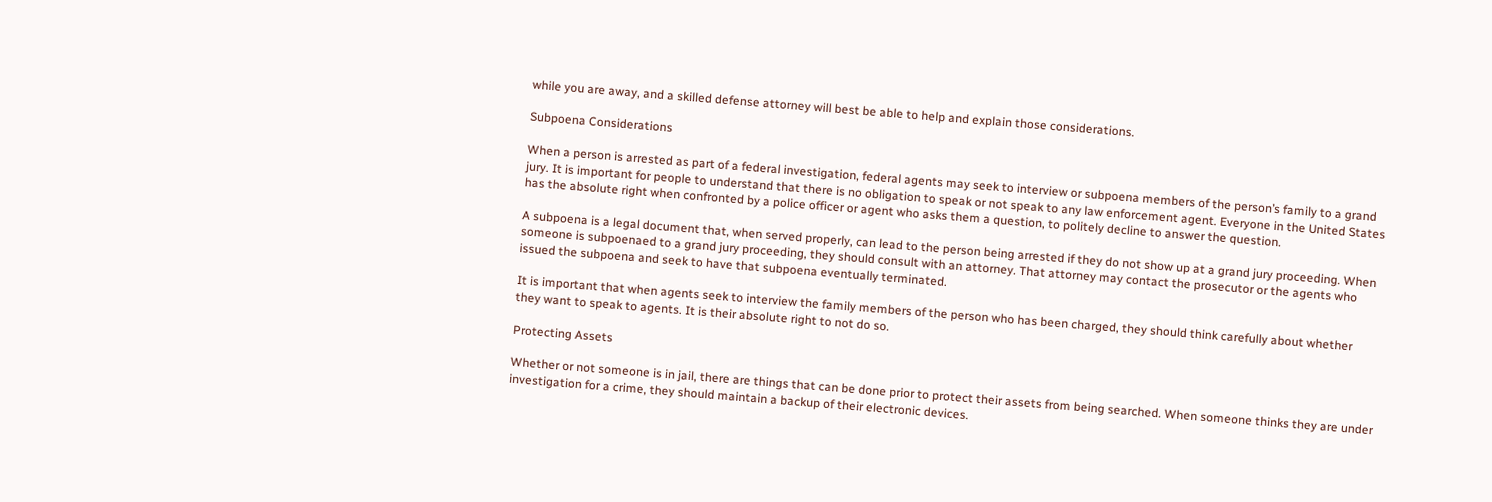while you are away, and a skilled defense attorney will best be able to help and explain those considerations.

Subpoena Considerations

When a person is arrested as part of a federal investigation, federal agents may seek to interview or subpoena members of the person’s family to a grand jury. It is important for people to understand that there is no obligation to speak or not speak to any law enforcement agent. Everyone in the United States has the absolute right when confronted by a police officer or agent who asks them a question, to politely decline to answer the question.

A subpoena is a legal document that, when served properly, can lead to the person being arrested if they do not show up at a grand jury proceeding. When someone is subpoenaed to a grand jury proceeding, they should consult with an attorney. That attorney may contact the prosecutor or the agents who issued the subpoena and seek to have that subpoena eventually terminated.

It is important that when agents seek to interview the family members of the person who has been charged, they should think carefully about whether they want to speak to agents. It is their absolute right to not do so.

Protecting Assets

Whether or not someone is in jail, there are things that can be done prior to protect their assets from being searched. When someone thinks they are under investigation for a crime, they should maintain a backup of their electronic devices.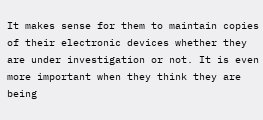It makes sense for them to maintain copies of their electronic devices whether they are under investigation or not. It is even more important when they think they are being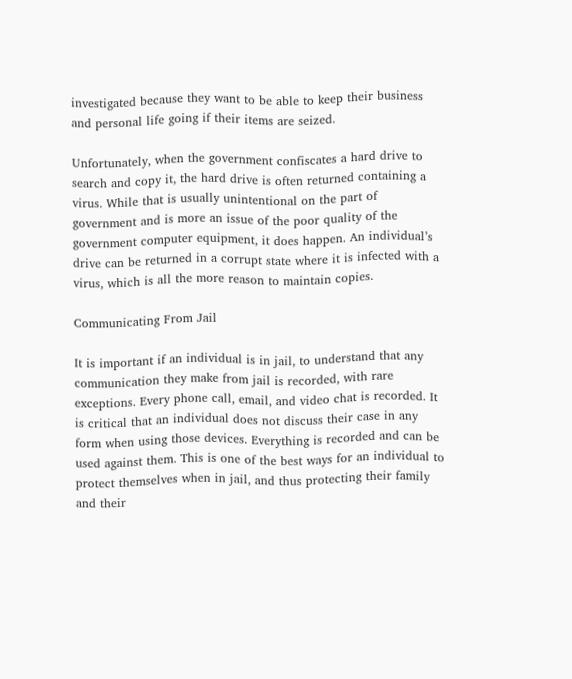investigated because they want to be able to keep their business and personal life going if their items are seized.

Unfortunately, when the government confiscates a hard drive to search and copy it, the hard drive is often returned containing a virus. While that is usually unintentional on the part of government and is more an issue of the poor quality of the government computer equipment, it does happen. An individual’s drive can be returned in a corrupt state where it is infected with a virus, which is all the more reason to maintain copies.

Communicating From Jail

It is important if an individual is in jail, to understand that any communication they make from jail is recorded, with rare exceptions. Every phone call, email, and video chat is recorded. It is critical that an individual does not discuss their case in any form when using those devices. Everything is recorded and can be used against them. This is one of the best ways for an individual to protect themselves when in jail, and thus protecting their family and their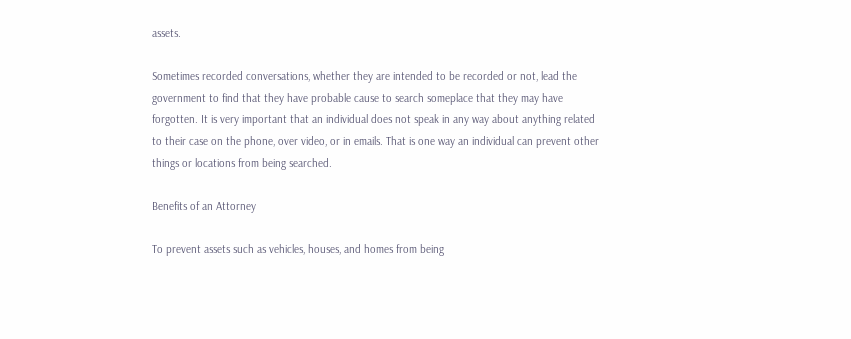assets.

Sometimes recorded conversations, whether they are intended to be recorded or not, lead the government to find that they have probable cause to search someplace that they may have forgotten. It is very important that an individual does not speak in any way about anything related to their case on the phone, over video, or in emails. That is one way an individual can prevent other things or locations from being searched.

Benefits of an Attorney

To prevent assets such as vehicles, houses, and homes from being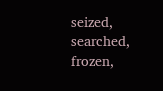seized, searched, frozen,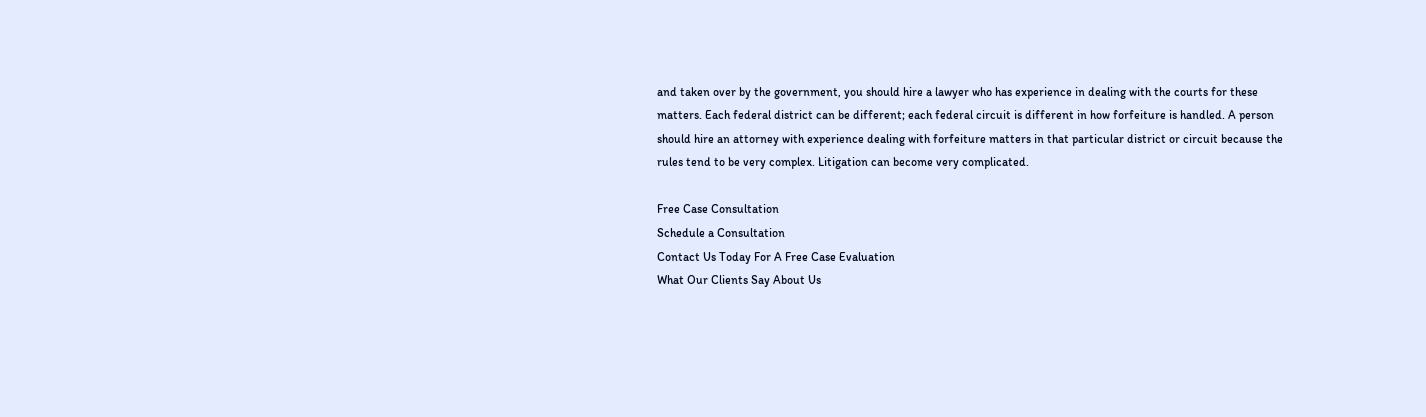and taken over by the government, you should hire a lawyer who has experience in dealing with the courts for these matters. Each federal district can be different; each federal circuit is different in how forfeiture is handled. A person should hire an attorney with experience dealing with forfeiture matters in that particular district or circuit because the rules tend to be very complex. Litigation can become very complicated.

Free Case Consultation
Schedule a Consultation
Contact Us Today For A Free Case Evaluation
What Our Clients Say About Us